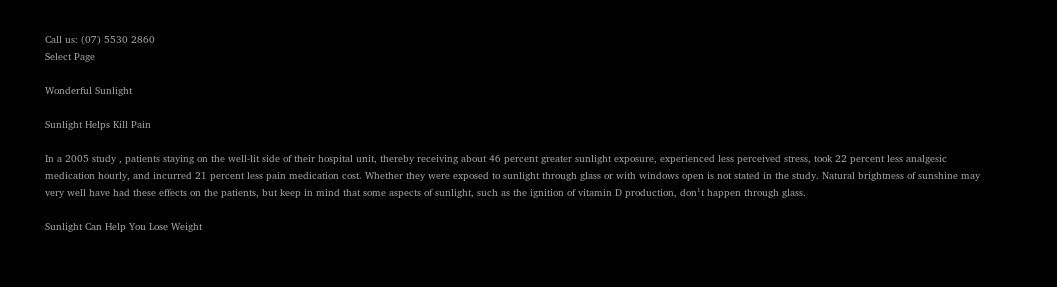Call us: (07) 5530 2860
Select Page

Wonderful Sunlight

Sunlight Helps Kill Pain

In a 2005 study , patients staying on the well-lit side of their hospital unit, thereby receiving about 46 percent greater sunlight exposure, experienced less perceived stress, took 22 percent less analgesic medication hourly, and incurred 21 percent less pain medication cost. Whether they were exposed to sunlight through glass or with windows open is not stated in the study. Natural brightness of sunshine may very well have had these effects on the patients, but keep in mind that some aspects of sunlight, such as the ignition of vitamin D production, don¹t happen through glass.

Sunlight Can Help You Lose Weight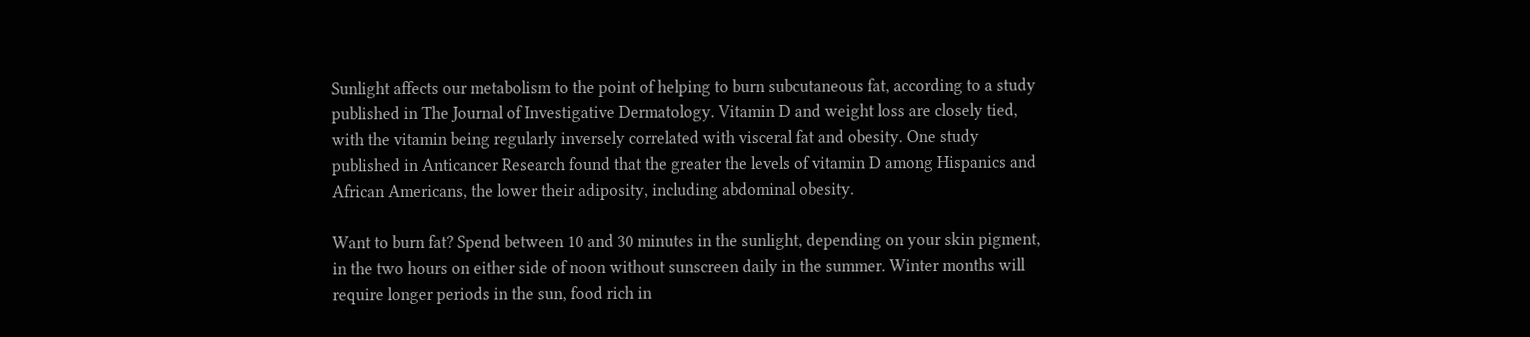Sunlight affects our metabolism to the point of helping to burn subcutaneous fat, according to a study published in The Journal of Investigative Dermatology. Vitamin D and weight loss are closely tied, with the vitamin being regularly inversely correlated with visceral fat and obesity. One study published in Anticancer Research found that the greater the levels of vitamin D among Hispanics and African Americans, the lower their adiposity, including abdominal obesity.

Want to burn fat? Spend between 10 and 30 minutes in the sunlight, depending on your skin pigment, in the two hours on either side of noon without sunscreen daily in the summer. Winter months will require longer periods in the sun, food rich in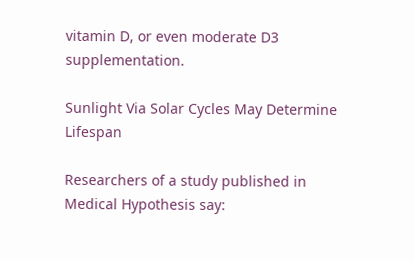vitamin D, or even moderate D3 supplementation.

Sunlight Via Solar Cycles May Determine Lifespan

Researchers of a study published in Medical Hypothesis say: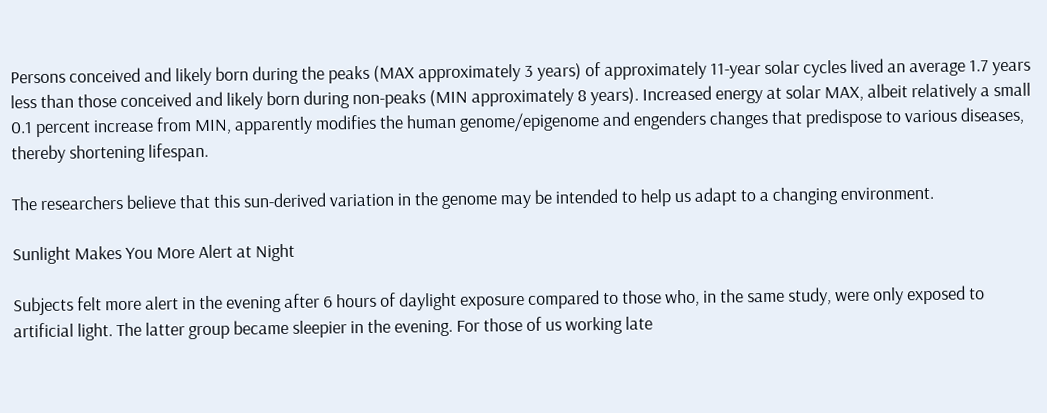Persons conceived and likely born during the peaks (MAX approximately 3 years) of approximately 11-year solar cycles lived an average 1.7 years less than those conceived and likely born during non-peaks (MIN approximately 8 years). Increased energy at solar MAX, albeit relatively a small 0.1 percent increase from MIN, apparently modifies the human genome/epigenome and engenders changes that predispose to various diseases, thereby shortening lifespan.

The researchers believe that this sun-derived variation in the genome may be intended to help us adapt to a changing environment.

Sunlight Makes You More Alert at Night

Subjects felt more alert in the evening after 6 hours of daylight exposure compared to those who, in the same study, were only exposed to artificial light. The latter group became sleepier in the evening. For those of us working late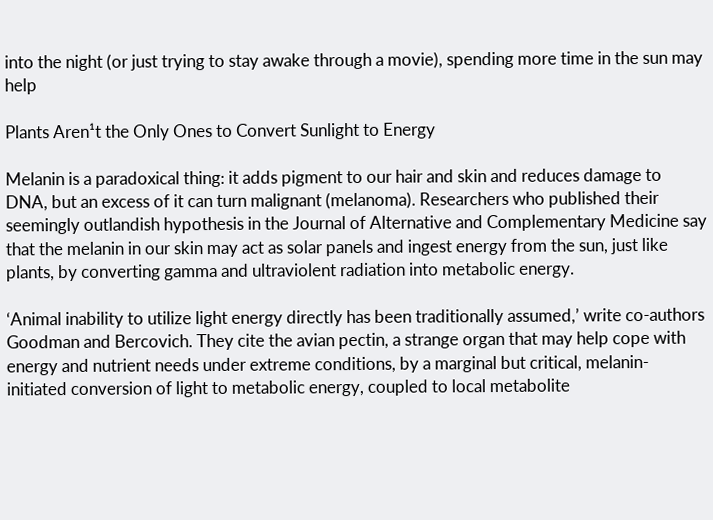into the night (or just trying to stay awake through a movie), spending more time in the sun may help

Plants Aren¹t the Only Ones to Convert Sunlight to Energy

Melanin is a paradoxical thing: it adds pigment to our hair and skin and reduces damage to DNA, but an excess of it can turn malignant (melanoma). Researchers who published their seemingly outlandish hypothesis in the Journal of Alternative and Complementary Medicine say that the melanin in our skin may act as solar panels and ingest energy from the sun, just like plants, by converting gamma and ultraviolent radiation into metabolic energy.

‘Animal inability to utilize light energy directly has been traditionally assumed,’ write co-authors Goodman and Bercovich. They cite the avian pectin, a strange organ that may help cope with energy and nutrient needs under extreme conditions, by a marginal but critical, melanin-initiated conversion of light to metabolic energy, coupled to local metabolite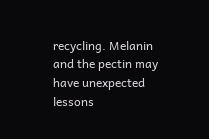recycling. Melanin and the pectin may have unexpected lessons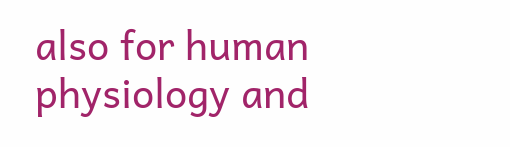also for human physiology and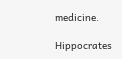medicine.

Hippocrates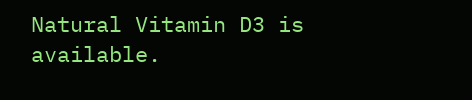Natural Vitamin D3 is available.